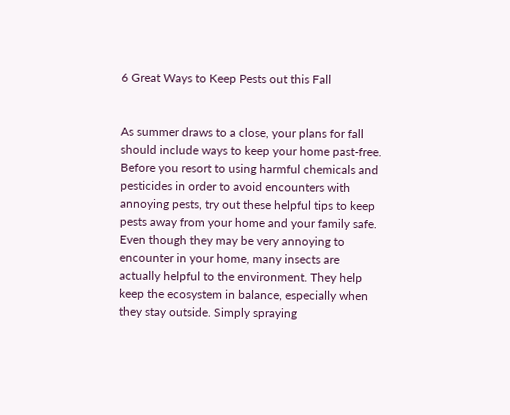6 Great Ways to Keep Pests out this Fall


As summer draws to a close, your plans for fall should include ways to keep your home past-free. Before you resort to using harmful chemicals and pesticides in order to avoid encounters with annoying pests, try out these helpful tips to keep pests away from your home and your family safe. Even though they may be very annoying to encounter in your home, many insects are actually helpful to the environment. They help keep the ecosystem in balance, especially when they stay outside. Simply spraying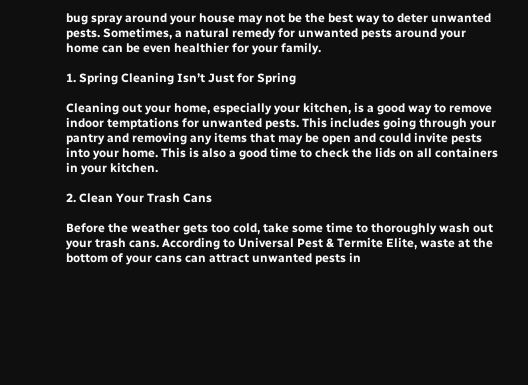bug spray around your house may not be the best way to deter unwanted pests. Sometimes, a natural remedy for unwanted pests around your home can be even healthier for your family.

1. Spring Cleaning Isn’t Just for Spring

Cleaning out your home, especially your kitchen, is a good way to remove indoor temptations for unwanted pests. This includes going through your pantry and removing any items that may be open and could invite pests into your home. This is also a good time to check the lids on all containers in your kitchen.

2. Clean Your Trash Cans

Before the weather gets too cold, take some time to thoroughly wash out your trash cans. According to Universal Pest & Termite Elite, waste at the bottom of your cans can attract unwanted pests in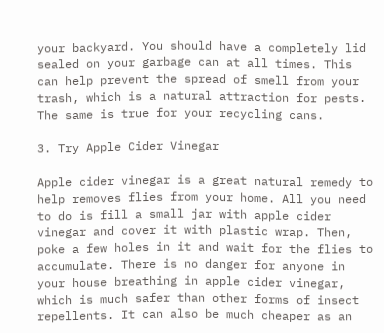your backyard. You should have a completely lid sealed on your garbage can at all times. This can help prevent the spread of smell from your trash, which is a natural attraction for pests. The same is true for your recycling cans.

3. Try Apple Cider Vinegar

Apple cider vinegar is a great natural remedy to help removes flies from your home. All you need to do is fill a small jar with apple cider vinegar and cover it with plastic wrap. Then, poke a few holes in it and wait for the flies to accumulate. There is no danger for anyone in your house breathing in apple cider vinegar, which is much safer than other forms of insect repellents. It can also be much cheaper as an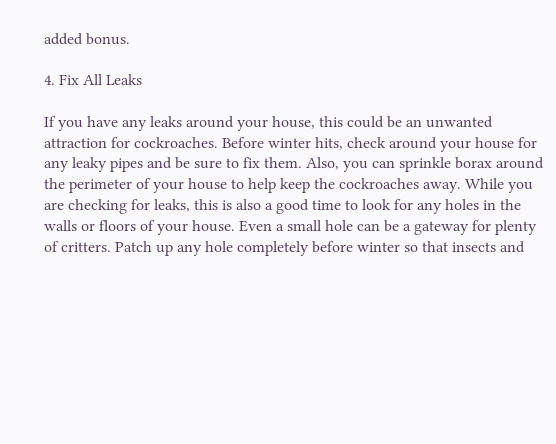added bonus.

4. Fix All Leaks

If you have any leaks around your house, this could be an unwanted attraction for cockroaches. Before winter hits, check around your house for any leaky pipes and be sure to fix them. Also, you can sprinkle borax around the perimeter of your house to help keep the cockroaches away. While you are checking for leaks, this is also a good time to look for any holes in the walls or floors of your house. Even a small hole can be a gateway for plenty of critters. Patch up any hole completely before winter so that insects and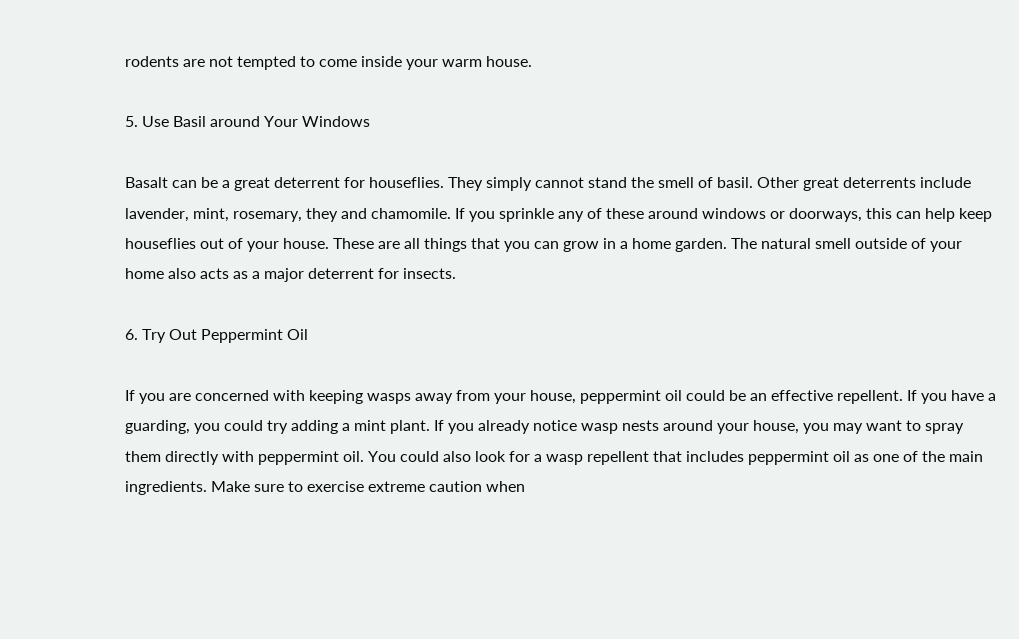rodents are not tempted to come inside your warm house.

5. Use Basil around Your Windows

Basalt can be a great deterrent for houseflies. They simply cannot stand the smell of basil. Other great deterrents include lavender, mint, rosemary, they and chamomile. If you sprinkle any of these around windows or doorways, this can help keep houseflies out of your house. These are all things that you can grow in a home garden. The natural smell outside of your home also acts as a major deterrent for insects.

6. Try Out Peppermint Oil

If you are concerned with keeping wasps away from your house, peppermint oil could be an effective repellent. If you have a guarding, you could try adding a mint plant. If you already notice wasp nests around your house, you may want to spray them directly with peppermint oil. You could also look for a wasp repellent that includes peppermint oil as one of the main ingredients. Make sure to exercise extreme caution when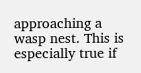approaching a wasp nest. This is especially true if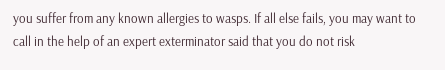you suffer from any known allergies to wasps. If all else fails, you may want to call in the help of an expert exterminator said that you do not risk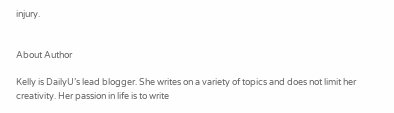injury.


About Author

Kelly is DailyU’s lead blogger. She writes on a variety of topics and does not limit her creativity. Her passion in life is to write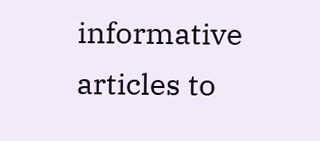informative articles to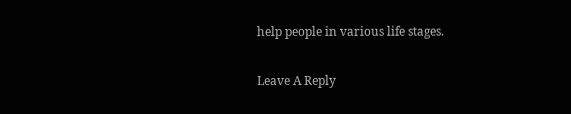help people in various life stages.

Leave A Reply